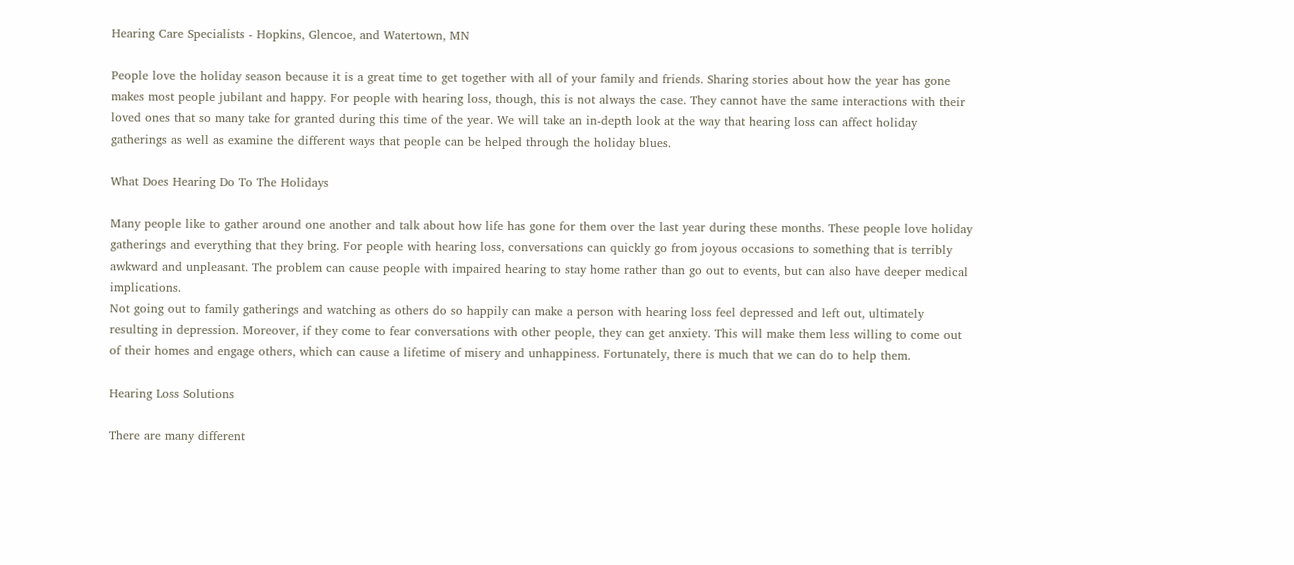Hearing Care Specialists - Hopkins, Glencoe, and Watertown, MN

People love the holiday season because it is a great time to get together with all of your family and friends. Sharing stories about how the year has gone makes most people jubilant and happy. For people with hearing loss, though, this is not always the case. They cannot have the same interactions with their loved ones that so many take for granted during this time of the year. We will take an in-depth look at the way that hearing loss can affect holiday gatherings as well as examine the different ways that people can be helped through the holiday blues.

What Does Hearing Do To The Holidays

Many people like to gather around one another and talk about how life has gone for them over the last year during these months. These people love holiday gatherings and everything that they bring. For people with hearing loss, conversations can quickly go from joyous occasions to something that is terribly awkward and unpleasant. The problem can cause people with impaired hearing to stay home rather than go out to events, but can also have deeper medical implications.
Not going out to family gatherings and watching as others do so happily can make a person with hearing loss feel depressed and left out, ultimately resulting in depression. Moreover, if they come to fear conversations with other people, they can get anxiety. This will make them less willing to come out of their homes and engage others, which can cause a lifetime of misery and unhappiness. Fortunately, there is much that we can do to help them.

Hearing Loss Solutions

There are many different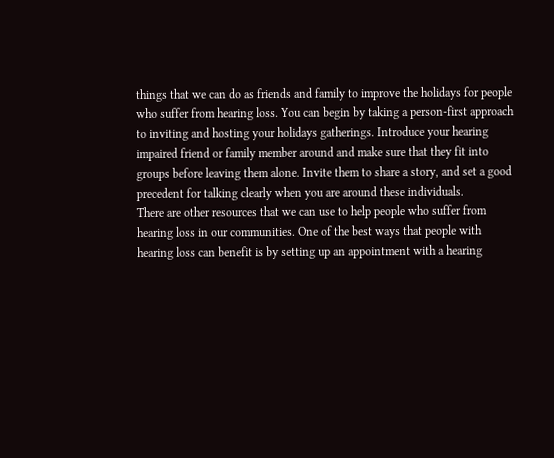things that we can do as friends and family to improve the holidays for people who suffer from hearing loss. You can begin by taking a person-first approach to inviting and hosting your holidays gatherings. Introduce your hearing impaired friend or family member around and make sure that they fit into groups before leaving them alone. Invite them to share a story, and set a good precedent for talking clearly when you are around these individuals.
There are other resources that we can use to help people who suffer from hearing loss in our communities. One of the best ways that people with hearing loss can benefit is by setting up an appointment with a hearing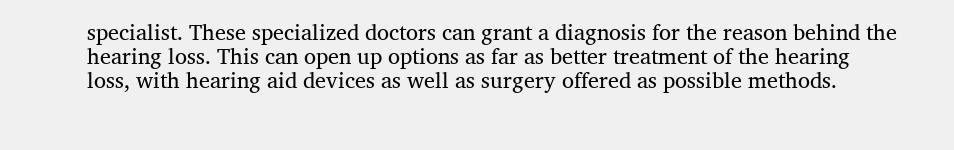specialist. These specialized doctors can grant a diagnosis for the reason behind the hearing loss. This can open up options as far as better treatment of the hearing loss, with hearing aid devices as well as surgery offered as possible methods.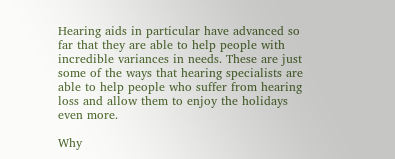Hearing aids in particular have advanced so far that they are able to help people with incredible variances in needs. These are just some of the ways that hearing specialists are able to help people who suffer from hearing loss and allow them to enjoy the holidays even more.

Why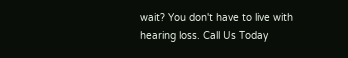wait? You don't have to live with hearing loss. Call Us Today